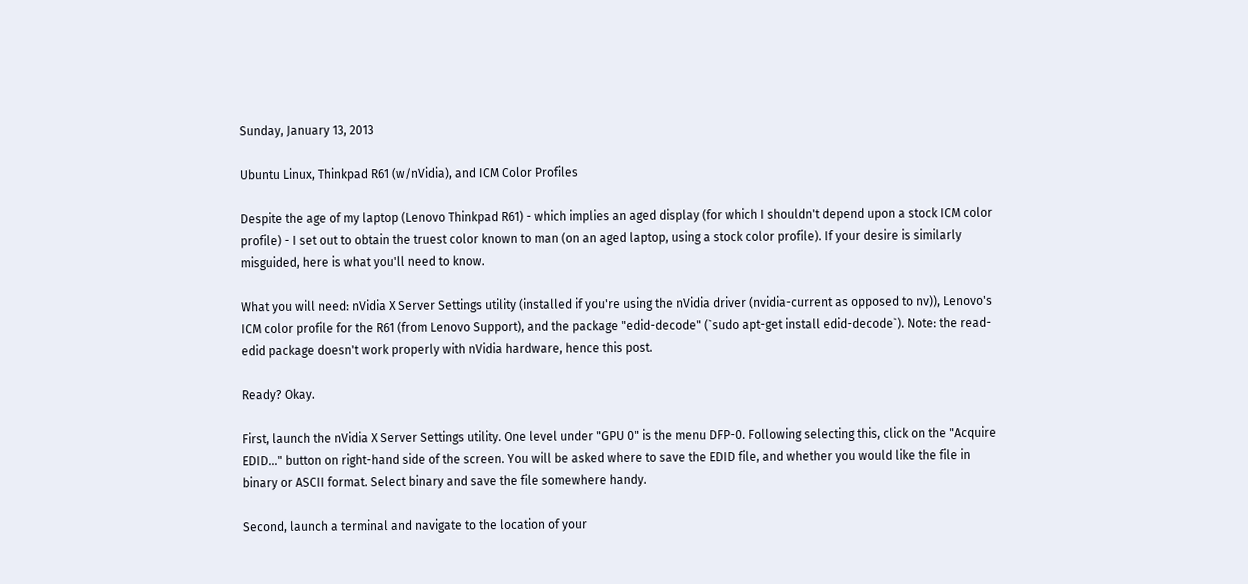Sunday, January 13, 2013

Ubuntu Linux, Thinkpad R61 (w/nVidia), and ICM Color Profiles

Despite the age of my laptop (Lenovo Thinkpad R61) - which implies an aged display (for which I shouldn't depend upon a stock ICM color profile) - I set out to obtain the truest color known to man (on an aged laptop, using a stock color profile). If your desire is similarly misguided, here is what you'll need to know.

What you will need: nVidia X Server Settings utility (installed if you're using the nVidia driver (nvidia-current as opposed to nv)), Lenovo's ICM color profile for the R61 (from Lenovo Support), and the package "edid-decode" (`sudo apt-get install edid-decode`). Note: the read-edid package doesn't work properly with nVidia hardware, hence this post.

Ready? Okay.

First, launch the nVidia X Server Settings utility. One level under "GPU 0" is the menu DFP-0. Following selecting this, click on the "Acquire EDID..." button on right-hand side of the screen. You will be asked where to save the EDID file, and whether you would like the file in binary or ASCII format. Select binary and save the file somewhere handy.

Second, launch a terminal and navigate to the location of your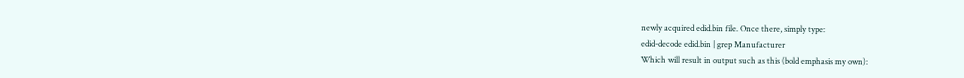newly acquired edid.bin file. Once there, simply type:
edid-decode edid.bin | grep Manufacturer
Which will result in output such as this (bold emphasis my own):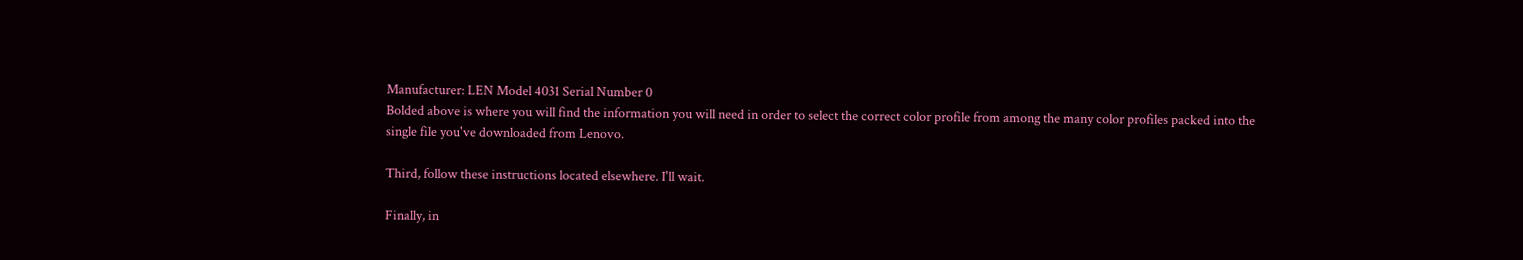Manufacturer: LEN Model 4031 Serial Number 0
Bolded above is where you will find the information you will need in order to select the correct color profile from among the many color profiles packed into the single file you've downloaded from Lenovo.

Third, follow these instructions located elsewhere. I'll wait.

Finally, in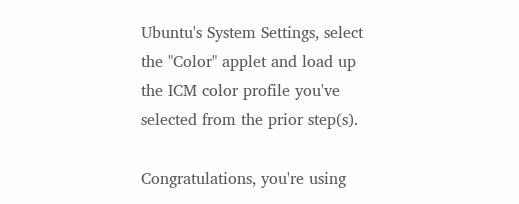Ubuntu's System Settings, select the "Color" applet and load up the ICM color profile you've selected from the prior step(s).

Congratulations, you're using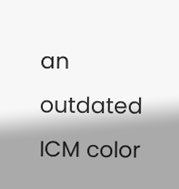an outdated ICM color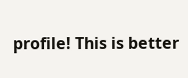profile! This is better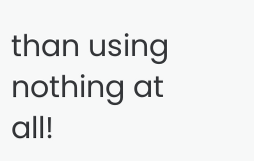than using nothing at all!